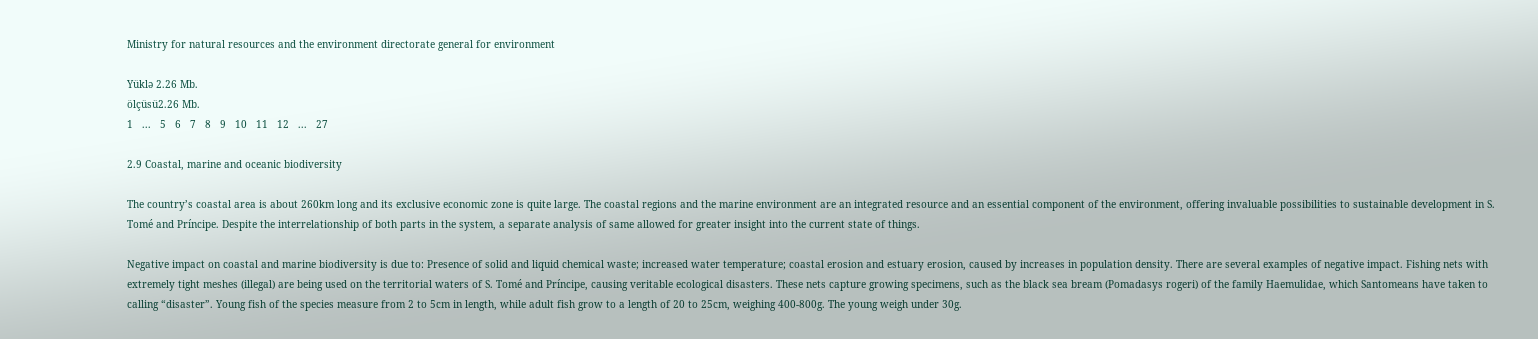Ministry for natural resources and the environment directorate general for environment

Yüklə 2.26 Mb.
ölçüsü2.26 Mb.
1   ...   5   6   7   8   9   10   11   12   ...   27

2.9 Coastal, marine and oceanic biodiversity

The country’s coastal area is about 260km long and its exclusive economic zone is quite large. The coastal regions and the marine environment are an integrated resource and an essential component of the environment, offering invaluable possibilities to sustainable development in S. Tomé and Príncipe. Despite the interrelationship of both parts in the system, a separate analysis of same allowed for greater insight into the current state of things.

Negative impact on coastal and marine biodiversity is due to: Presence of solid and liquid chemical waste; increased water temperature; coastal erosion and estuary erosion, caused by increases in population density. There are several examples of negative impact. Fishing nets with extremely tight meshes (illegal) are being used on the territorial waters of S. Tomé and Príncipe, causing veritable ecological disasters. These nets capture growing specimens, such as the black sea bream (Pomadasys rogeri) of the family Haemulidae, which Santomeans have taken to calling “disaster”. Young fish of the species measure from 2 to 5cm in length, while adult fish grow to a length of 20 to 25cm, weighing 400-800g. The young weigh under 30g.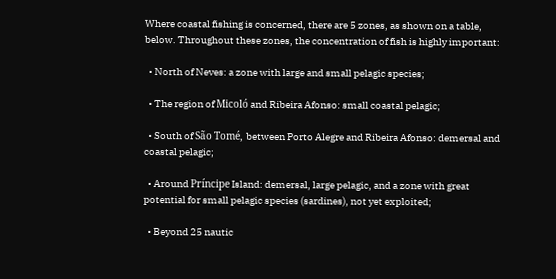Where coastal fishing is concerned, there are 5 zones, as shown on a table, below. Throughout these zones, the concentration of fish is highly important:

  • North of Neves: a zone with large and small pelagic species;

  • The region of Micoló and Ribeira Afonso: small coastal pelagic;

  • South of São Tomé, between Porto Alegre and Ribeira Afonso: demersal and coastal pelagic;

  • Around Príncipe Island: demersal, large pelagic, and a zone with great potential for small pelagic species (sardines), not yet exploited;

  • Beyond 25 nautic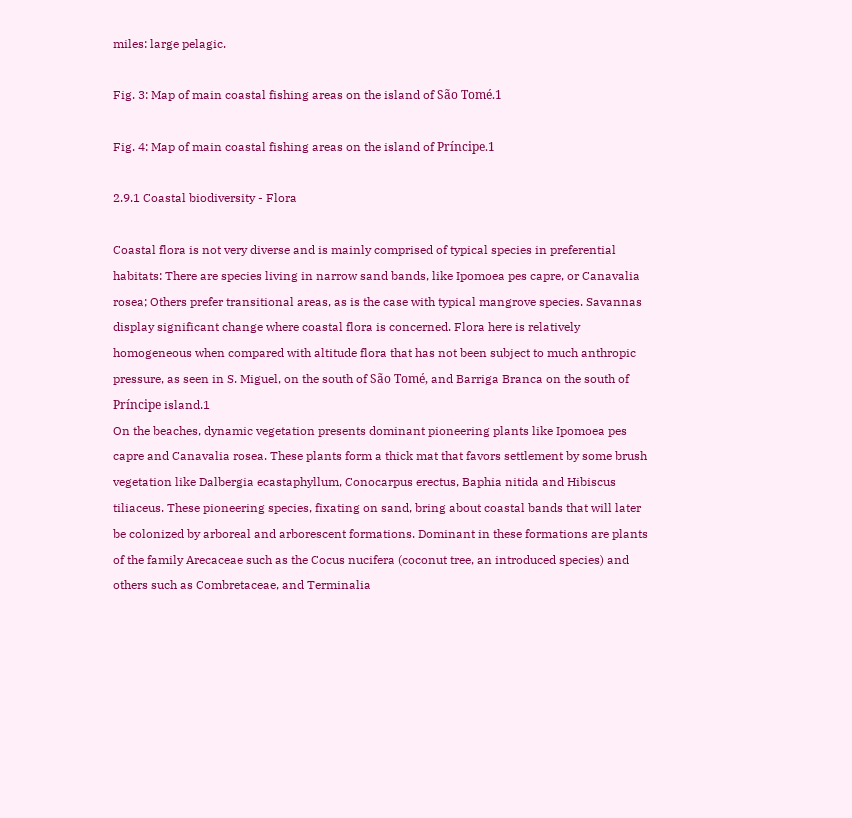miles: large pelagic.

Fig. 3: Map of main coastal fishing areas on the island of São Tomé.1

Fig. 4: Map of main coastal fishing areas on the island of Príncipe.1

2.9.1 Coastal biodiversity - Flora

Coastal flora is not very diverse and is mainly comprised of typical species in preferential habitats: There are species living in narrow sand bands, like Ipomoea pes capre, or Canavalia rosea; Others prefer transitional areas, as is the case with typical mangrove species. Savannas display significant change where coastal flora is concerned. Flora here is relatively homogeneous when compared with altitude flora that has not been subject to much anthropic pressure, as seen in S. Miguel, on the south of São Tomé, and Barriga Branca on the south of Príncipe island.1
On the beaches, dynamic vegetation presents dominant pioneering plants like Ipomoea pes capre and Canavalia rosea. These plants form a thick mat that favors settlement by some brush vegetation like Dalbergia ecastaphyllum, Conocarpus erectus, Baphia nitida and Hibiscus tiliaceus. These pioneering species, fixating on sand, bring about coastal bands that will later be colonized by arboreal and arborescent formations. Dominant in these formations are plants of the family Arecaceae such as the Cocus nucifera (coconut tree, an introduced species) and others such as Combretaceae, and Terminalia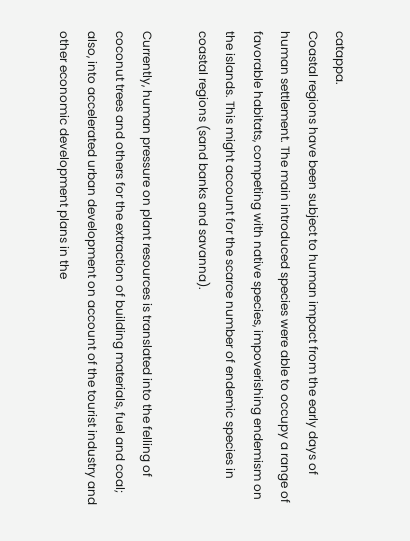catappa.
Coastal regions have been subject to human impact from the early days of human settlement. The main introduced species were able to occupy a range of favorable habitats, competing with native species, impoverishing endemism on the islands. This might account for the scarce number of endemic species in coastal regions (sand banks and savanna).

Currently, human pressure on plant resources is translated into the felling of coconut trees and others for the extraction of building materials, fuel and coal; also, into accelerated urban development on account of the tourist industry and other economic development plans in the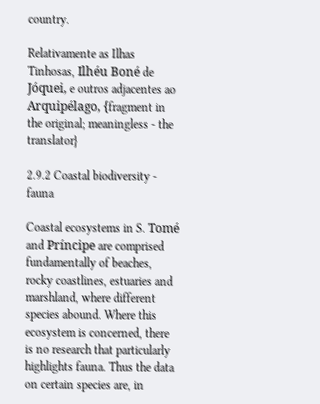country.

Relativamente as Ilhas Tinhosas, Ilhéu Boné de Jóquei, e outros adjacentes ao Arquipélago, {fragment in the original; meaningless - the translator}

2.9.2 Coastal biodiversity - fauna

Coastal ecosystems in S. Tomé and Príncipe are comprised fundamentally of beaches, rocky coastlines, estuaries and marshland, where different species abound. Where this ecosystem is concerned, there is no research that particularly highlights fauna. Thus the data on certain species are, in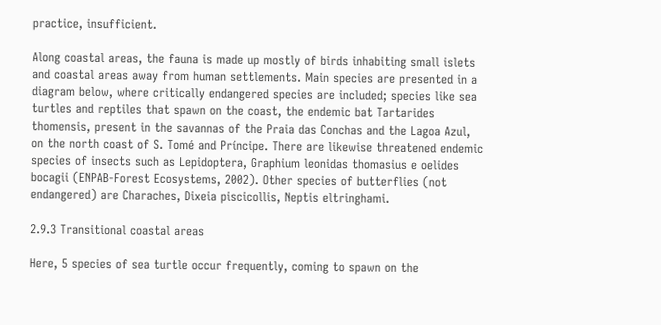practice, insufficient.

Along coastal areas, the fauna is made up mostly of birds inhabiting small islets and coastal areas away from human settlements. Main species are presented in a diagram below, where critically endangered species are included; species like sea turtles and reptiles that spawn on the coast, the endemic bat Tartarides thomensis, present in the savannas of the Praia das Conchas and the Lagoa Azul, on the north coast of S. Tomé and Príncipe. There are likewise threatened endemic species of insects such as Lepidoptera, Graphium leonidas thomasius e oelides bocagii (ENPAB-Forest Ecosystems, 2002). Other species of butterflies (not endangered) are Charaches, Dixeia piscicollis, Neptis eltringhami.

2.9.3 Transitional coastal areas

Here, 5 species of sea turtle occur frequently, coming to spawn on the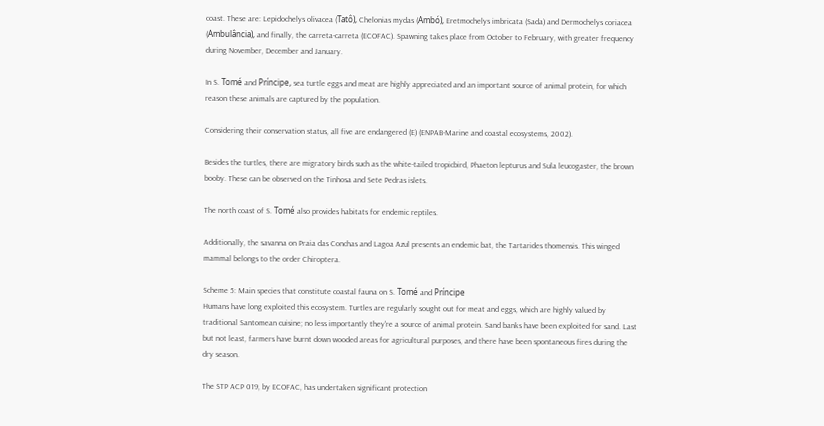coast. These are: Lepidochelys olivacea (Tatô), Chelonias mydas (Ambó), Eretmochelys imbricata (Sada) and Dermochelys coriacea (Ambulância), and finally, the carreta-carreta (ECOFAC). Spawning takes place from October to February, with greater frequency during November, December and January.

In S. Tomé and Príncipe, sea turtle eggs and meat are highly appreciated and an important source of animal protein, for which reason these animals are captured by the population.

Considering their conservation status, all five are endangered (E) (ENPAB-Marine and coastal ecosystems, 2002).

Besides the turtles, there are migratory birds such as the white-tailed tropicbird, Phaeton lepturus and Sula leucogaster, the brown booby. These can be observed on the Tinhosa and Sete Pedras islets.

The north coast of S. Tomé also provides habitats for endemic reptiles.

Additionally, the savanna on Praia das Conchas and Lagoa Azul presents an endemic bat, the Tartarides thomensis. This winged mammal belongs to the order Chiroptera.

Scheme 5: Main species that constitute coastal fauna on S. Tomé and Príncipe
Humans have long exploited this ecosystem. Turtles are regularly sought out for meat and eggs, which are highly valued by traditional Santomean cuisine; no less importantly they're a source of animal protein. Sand banks have been exploited for sand. Last but not least, farmers have burnt down wooded areas for agricultural purposes, and there have been spontaneous fires during the dry season.

The STP ACP 019, by ECOFAC, has undertaken significant protection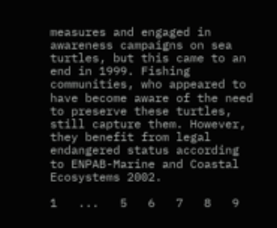measures and engaged in awareness campaigns on sea turtles, but this came to an end in 1999. Fishing communities, who appeared to have become aware of the need to preserve these turtles, still capture them. However, they benefit from legal endangered status according to ENPAB-Marine and Coastal Ecosystems 2002.

1   ...   5   6   7   8   9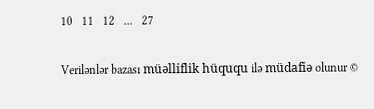10   11   12   ...   27

Verilənlər bazası müəlliflik hüququ ilə müdafiə olunur ©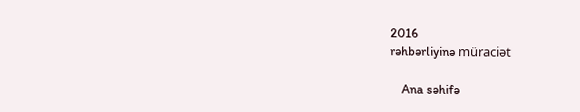2016
rəhbərliyinə müraciət

    Ana səhifə